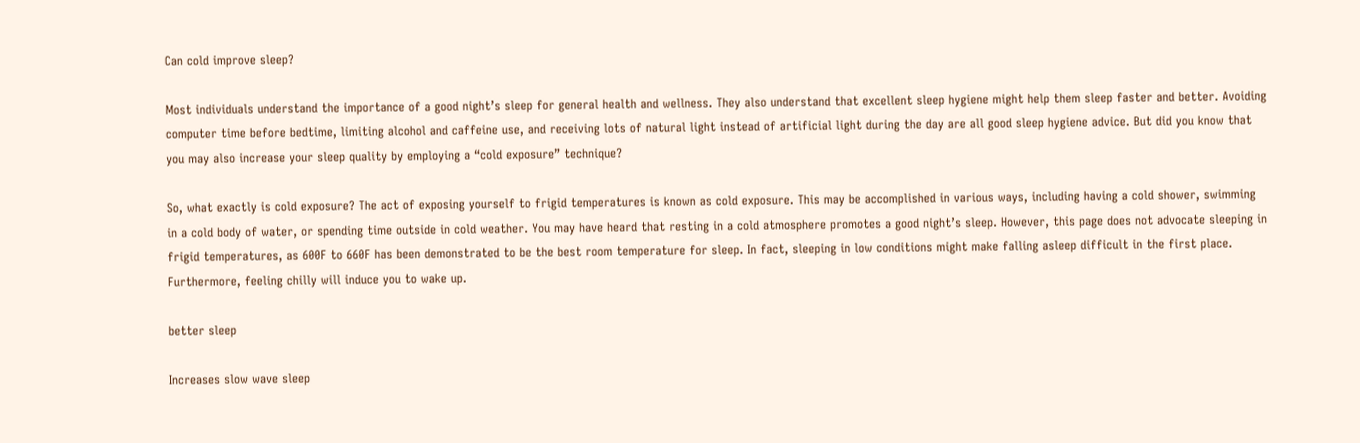Can cold improve sleep?

Most individuals understand the importance of a good night’s sleep for general health and wellness. They also understand that excellent sleep hygiene might help them sleep faster and better. Avoiding computer time before bedtime, limiting alcohol and caffeine use, and receiving lots of natural light instead of artificial light during the day are all good sleep hygiene advice. But did you know that you may also increase your sleep quality by employing a “cold exposure” technique?

So, what exactly is cold exposure? The act of exposing yourself to frigid temperatures is known as cold exposure. This may be accomplished in various ways, including having a cold shower, swimming in a cold body of water, or spending time outside in cold weather. You may have heard that resting in a cold atmosphere promotes a good night’s sleep. However, this page does not advocate sleeping in frigid temperatures, as 600F to 660F has been demonstrated to be the best room temperature for sleep. In fact, sleeping in low conditions might make falling asleep difficult in the first place. Furthermore, feeling chilly will induce you to wake up.

better sleep

Increases slow wave sleep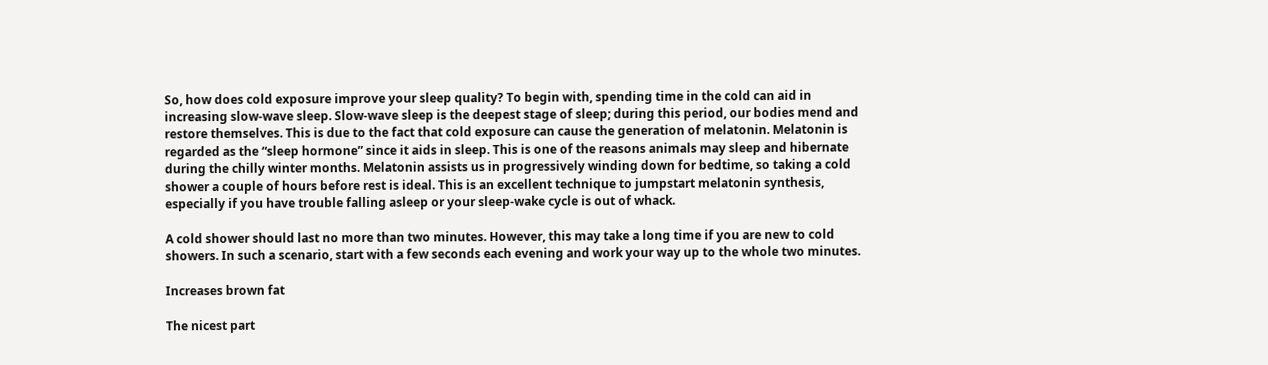So, how does cold exposure improve your sleep quality? To begin with, spending time in the cold can aid in increasing slow-wave sleep. Slow-wave sleep is the deepest stage of sleep; during this period, our bodies mend and restore themselves. This is due to the fact that cold exposure can cause the generation of melatonin. Melatonin is regarded as the “sleep hormone” since it aids in sleep. This is one of the reasons animals may sleep and hibernate during the chilly winter months. Melatonin assists us in progressively winding down for bedtime, so taking a cold shower a couple of hours before rest is ideal. This is an excellent technique to jumpstart melatonin synthesis, especially if you have trouble falling asleep or your sleep-wake cycle is out of whack.

A cold shower should last no more than two minutes. However, this may take a long time if you are new to cold showers. In such a scenario, start with a few seconds each evening and work your way up to the whole two minutes.

Increases brown fat

The nicest part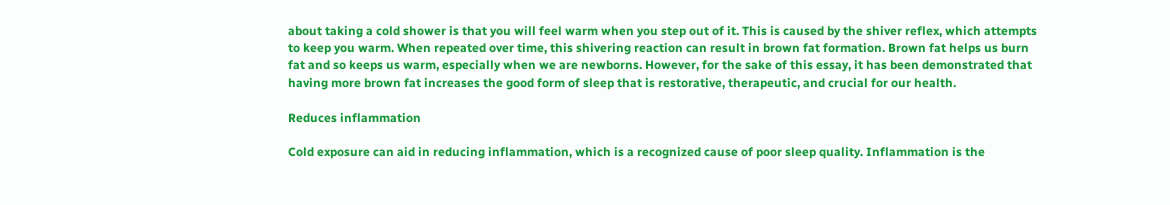about taking a cold shower is that you will feel warm when you step out of it. This is caused by the shiver reflex, which attempts to keep you warm. When repeated over time, this shivering reaction can result in brown fat formation. Brown fat helps us burn fat and so keeps us warm, especially when we are newborns. However, for the sake of this essay, it has been demonstrated that having more brown fat increases the good form of sleep that is restorative, therapeutic, and crucial for our health.

Reduces inflammation

Cold exposure can aid in reducing inflammation, which is a recognized cause of poor sleep quality. Inflammation is the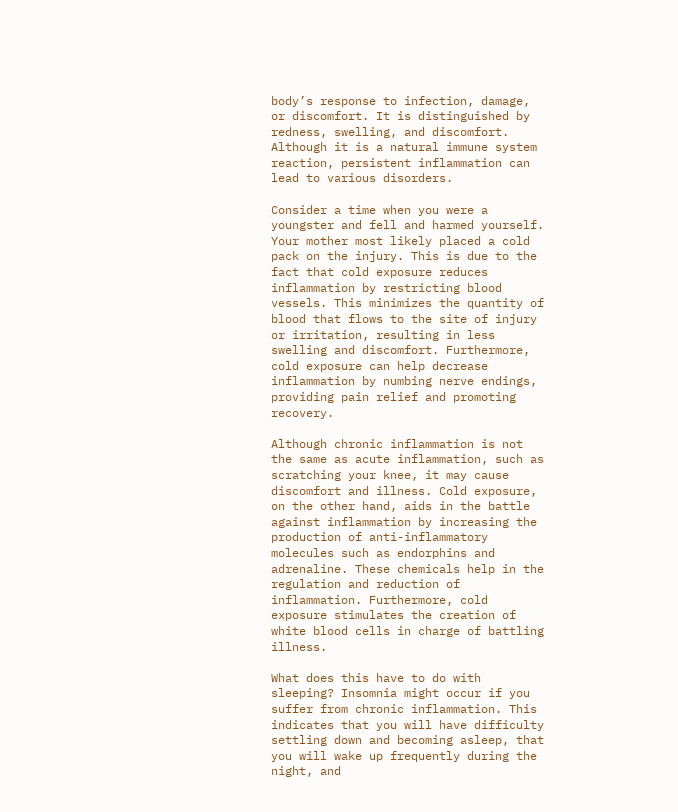body’s response to infection, damage, or discomfort. It is distinguished by redness, swelling, and discomfort. Although it is a natural immune system reaction, persistent inflammation can lead to various disorders.

Consider a time when you were a youngster and fell and harmed yourself. Your mother most likely placed a cold pack on the injury. This is due to the fact that cold exposure reduces inflammation by restricting blood vessels. This minimizes the quantity of blood that flows to the site of injury or irritation, resulting in less swelling and discomfort. Furthermore, cold exposure can help decrease inflammation by numbing nerve endings, providing pain relief and promoting recovery.

Although chronic inflammation is not the same as acute inflammation, such as scratching your knee, it may cause discomfort and illness. Cold exposure, on the other hand, aids in the battle against inflammation by increasing the production of anti-inflammatory molecules such as endorphins and adrenaline. These chemicals help in the regulation and reduction of inflammation. Furthermore, cold exposure stimulates the creation of white blood cells in charge of battling illness.

What does this have to do with sleeping? Insomnia might occur if you suffer from chronic inflammation. This indicates that you will have difficulty settling down and becoming asleep, that you will wake up frequently during the night, and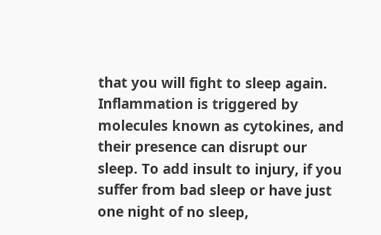that you will fight to sleep again. Inflammation is triggered by molecules known as cytokines, and their presence can disrupt our sleep. To add insult to injury, if you suffer from bad sleep or have just one night of no sleep,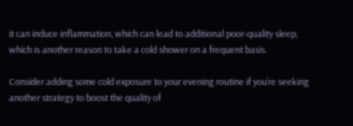it can induce inflammation, which can lead to additional poor-quality sleep, which is another reason to take a cold shower on a frequent basis.

Consider adding some cold exposure to your evening routine if you’re seeking another strategy to boost the quality of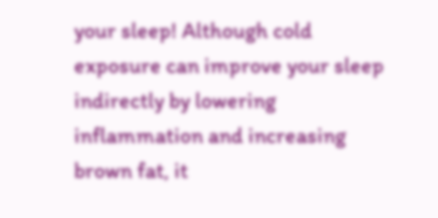your sleep! Although cold exposure can improve your sleep indirectly by lowering inflammation and increasing brown fat, it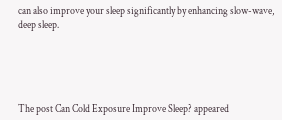can also improve your sleep significantly by enhancing slow-wave, deep sleep.





The post Can Cold Exposure Improve Sleep? appeared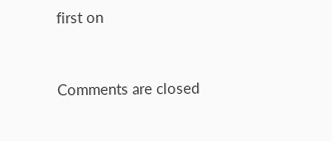first on


Comments are closed